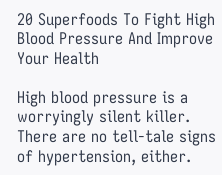20 Superfoods To Fight High Blood Pressure And Improve Your Health

High blood pressure is a worryingly silent killer. There are no tell-tale signs of hypertension, either.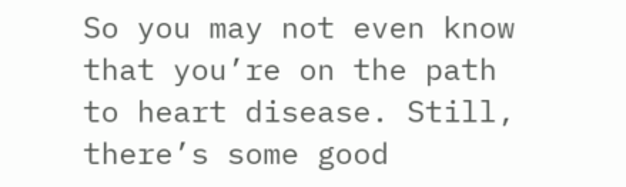So you may not even know that you’re on the path to heart disease. Still, there’s some good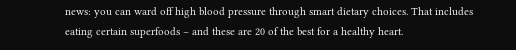news: you can ward off high blood pressure through smart dietary choices. That includes eating certain superfoods – and these are 20 of the best for a healthy heart.